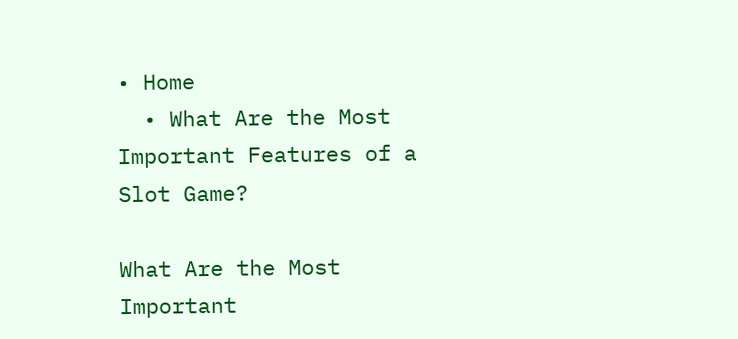• Home
  • What Are the Most Important Features of a Slot Game?

What Are the Most Important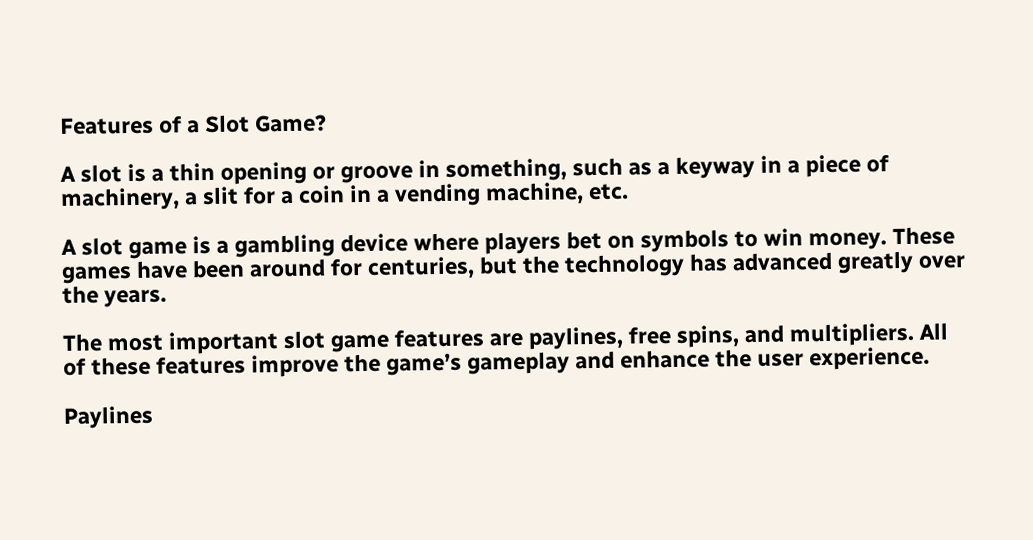Features of a Slot Game?

A slot is a thin opening or groove in something, such as a keyway in a piece of machinery, a slit for a coin in a vending machine, etc.

A slot game is a gambling device where players bet on symbols to win money. These games have been around for centuries, but the technology has advanced greatly over the years.

The most important slot game features are paylines, free spins, and multipliers. All of these features improve the game’s gameplay and enhance the user experience.

Paylines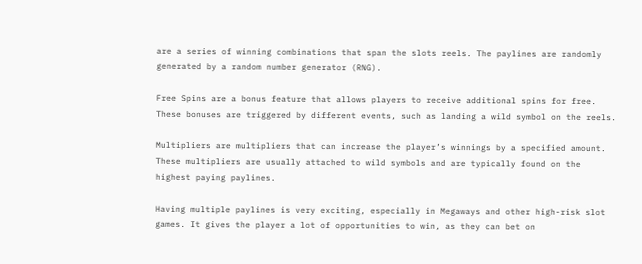are a series of winning combinations that span the slots reels. The paylines are randomly generated by a random number generator (RNG).

Free Spins are a bonus feature that allows players to receive additional spins for free. These bonuses are triggered by different events, such as landing a wild symbol on the reels.

Multipliers are multipliers that can increase the player’s winnings by a specified amount. These multipliers are usually attached to wild symbols and are typically found on the highest paying paylines.

Having multiple paylines is very exciting, especially in Megaways and other high-risk slot games. It gives the player a lot of opportunities to win, as they can bet on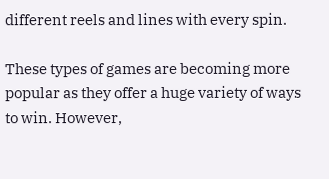different reels and lines with every spin.

These types of games are becoming more popular as they offer a huge variety of ways to win. However,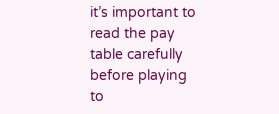it’s important to read the pay table carefully before playing to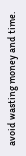avoid wasting money and time.